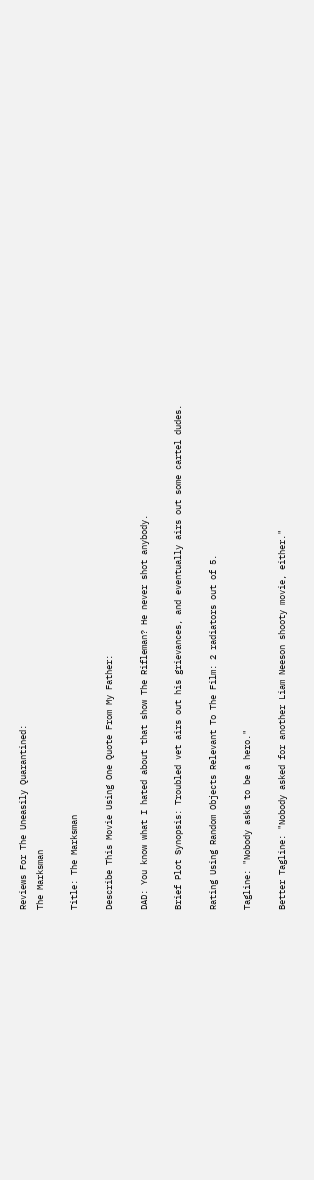Reviews For The Uneasily Quarantined:
The Marksman

Title: The Marksman

Describe This Movie Using One Quote From My Father:

DAD: You know what I hated about that show The Rifleman? He never shot anybody.

Brief Plot Synopsis: Troubled vet airs out his grievances, and eventually airs out some cartel dudes.

Rating Using Random Objects Relevant To The Film: 2 radiators out of 5.

Tagline: "Nobody asks to be a hero."

Better Tagline: "Nobody asked for another Liam Neeson shooty movie, either."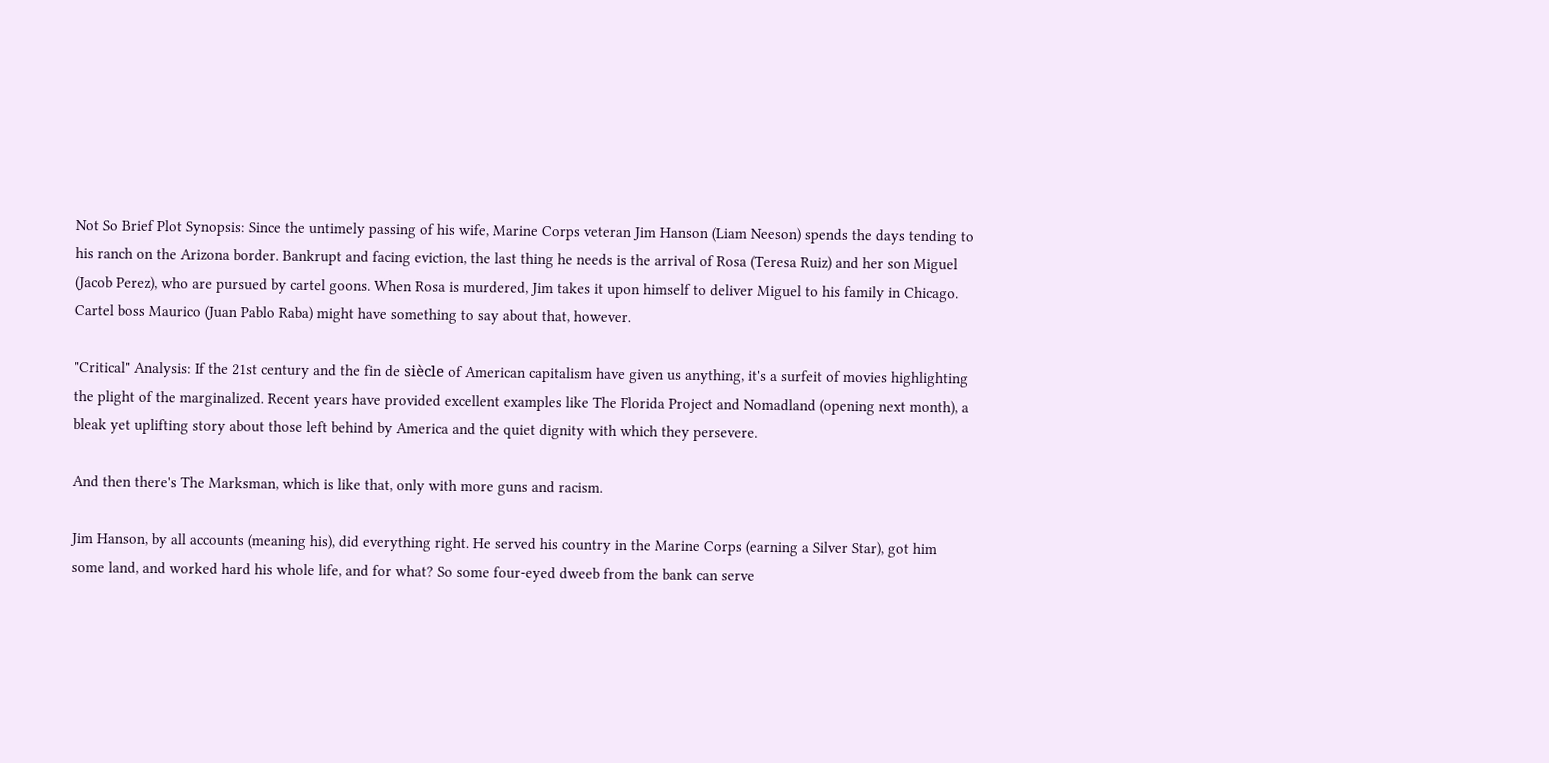Not So Brief Plot Synopsis: Since the untimely passing of his wife, Marine Corps veteran Jim Hanson (Liam Neeson) spends the days tending to his ranch on the Arizona border. Bankrupt and facing eviction, the last thing he needs is the arrival of Rosa (Teresa Ruiz) and her son Miguel (Jacob Perez), who are pursued by cartel goons. When Rosa is murdered, Jim takes it upon himself to deliver Miguel to his family in Chicago. Cartel boss Maurico (Juan Pablo Raba) might have something to say about that, however.

"Critical" Analysis: If the 21st century and the fin de siècle of American capitalism have given us anything, it's a surfeit of movies highlighting the plight of the marginalized. Recent years have provided excellent examples like The Florida Project and Nomadland (opening next month), a bleak yet uplifting story about those left behind by America and the quiet dignity with which they persevere.

And then there's The Marksman, which is like that, only with more guns and racism.

Jim Hanson, by all accounts (meaning his), did everything right. He served his country in the Marine Corps (earning a Silver Star), got him some land, and worked hard his whole life, and for what? So some four-eyed dweeb from the bank can serve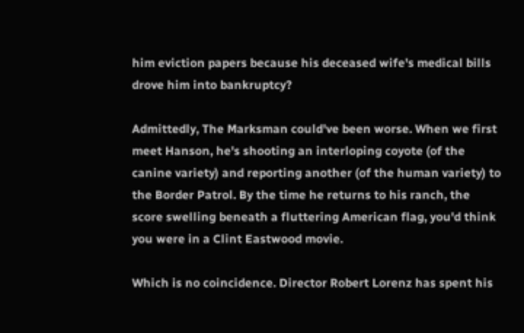him eviction papers because his deceased wife's medical bills drove him into bankruptcy?

Admittedly, The Marksman could've been worse. When we first meet Hanson, he's shooting an interloping coyote (of the canine variety) and reporting another (of the human variety) to the Border Patrol. By the time he returns to his ranch, the score swelling beneath a fluttering American flag, you'd think you were in a Clint Eastwood movie.

Which is no coincidence. Director Robert Lorenz has spent his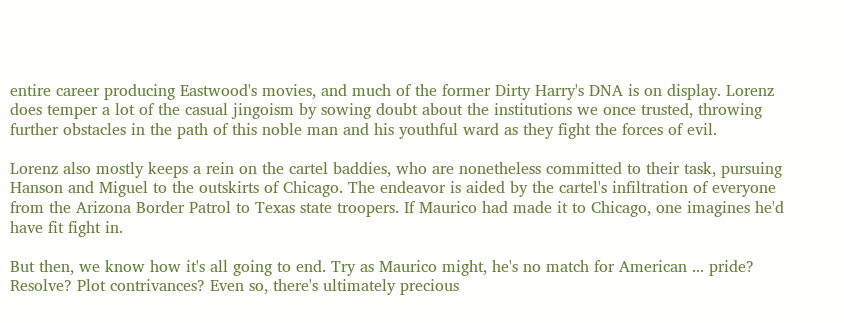entire career producing Eastwood's movies, and much of the former Dirty Harry's DNA is on display. Lorenz does temper a lot of the casual jingoism by sowing doubt about the institutions we once trusted, throwing further obstacles in the path of this noble man and his youthful ward as they fight the forces of evil.

Lorenz also mostly keeps a rein on the cartel baddies, who are nonetheless committed to their task, pursuing Hanson and Miguel to the outskirts of Chicago. The endeavor is aided by the cartel's infiltration of everyone from the Arizona Border Patrol to Texas state troopers. If Maurico had made it to Chicago, one imagines he'd have fit fight in.

But then, we know how it's all going to end. Try as Maurico might, he's no match for American ... pride? Resolve? Plot contrivances? Even so, there's ultimately precious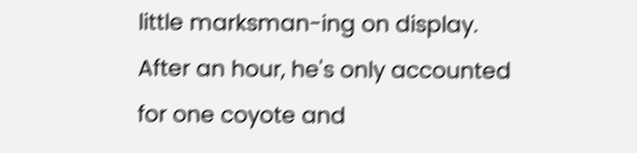little marksman-ing on display. After an hour, he's only accounted for one coyote and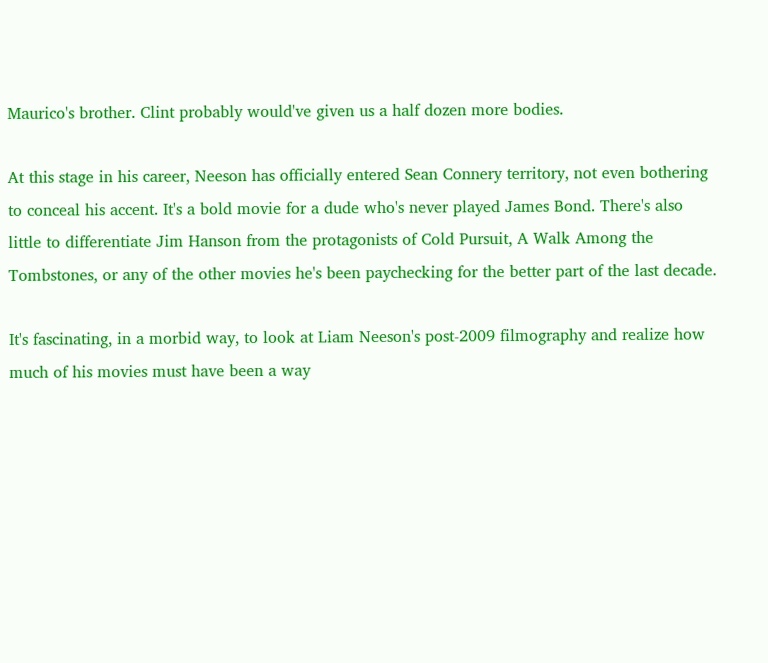Maurico's brother. Clint probably would've given us a half dozen more bodies.

At this stage in his career, Neeson has officially entered Sean Connery territory, not even bothering to conceal his accent. It's a bold movie for a dude who's never played James Bond. There's also little to differentiate Jim Hanson from the protagonists of Cold Pursuit, A Walk Among the Tombstones, or any of the other movies he's been paychecking for the better part of the last decade.

It's fascinating, in a morbid way, to look at Liam Neeson's post-2009 filmography and realize how much of his movies must have been a way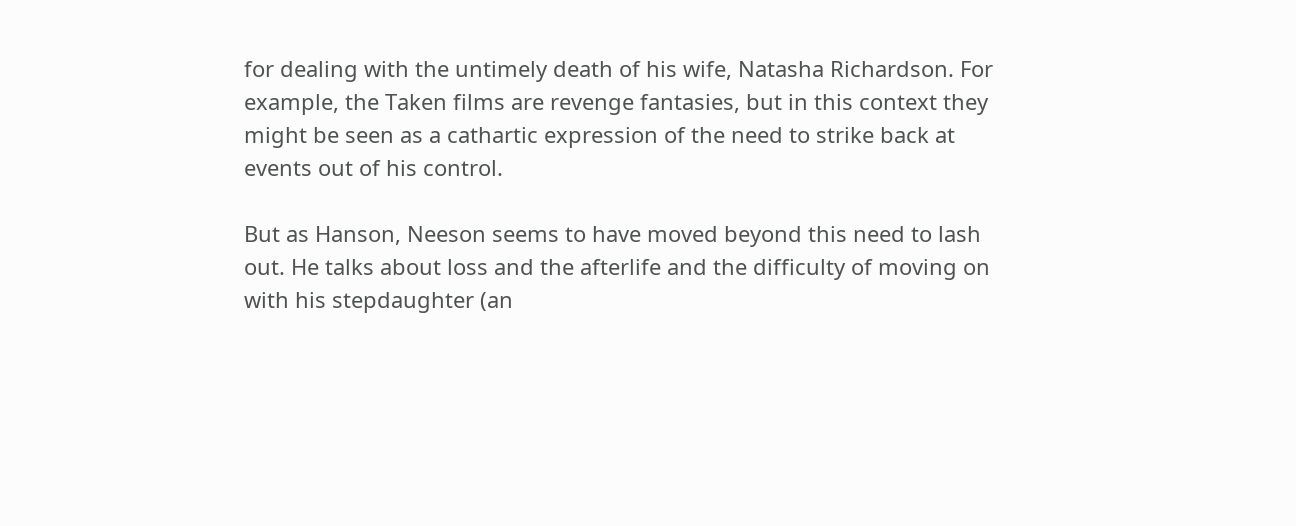for dealing with the untimely death of his wife, Natasha Richardson. For example, the Taken films are revenge fantasies, but in this context they might be seen as a cathartic expression of the need to strike back at events out of his control.

But as Hanson, Neeson seems to have moved beyond this need to lash out. He talks about loss and the afterlife and the difficulty of moving on with his stepdaughter (an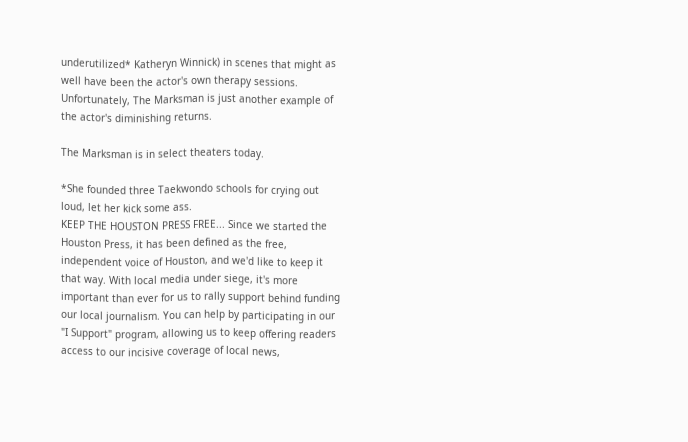underutilized* Katheryn Winnick) in scenes that might as well have been the actor's own therapy sessions. Unfortunately, The Marksman is just another example of the actor's diminishing returns.

The Marksman is in select theaters today.

*She founded three Taekwondo schools for crying out loud, let her kick some ass.
KEEP THE HOUSTON PRESS FREE... Since we started the Houston Press, it has been defined as the free, independent voice of Houston, and we'd like to keep it that way. With local media under siege, it's more important than ever for us to rally support behind funding our local journalism. You can help by participating in our "I Support" program, allowing us to keep offering readers access to our incisive coverage of local news,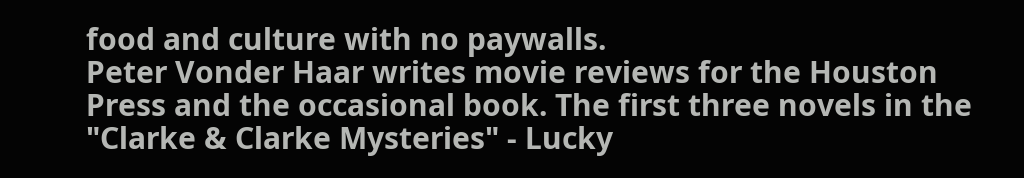food and culture with no paywalls.
Peter Vonder Haar writes movie reviews for the Houston Press and the occasional book. The first three novels in the "Clarke & Clarke Mysteries" - Lucky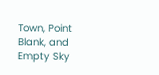Town, Point Blank, and Empty Sky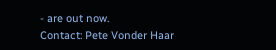- are out now.
Contact: Pete Vonder Haar